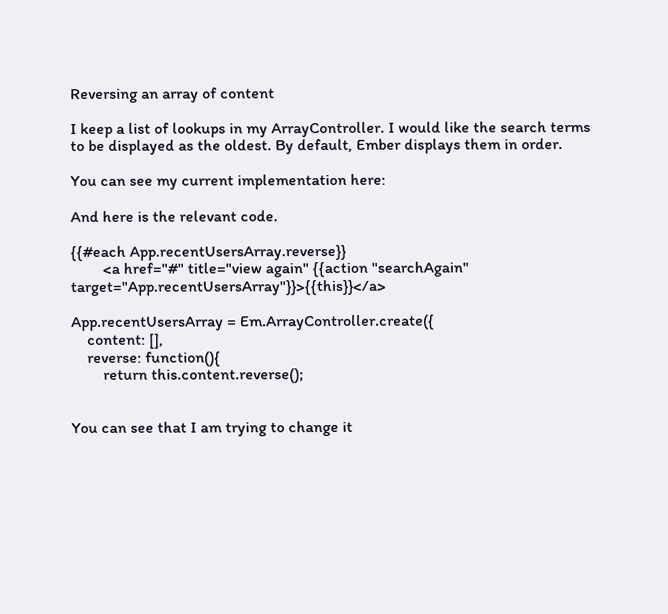Reversing an array of content

I keep a list of lookups in my ArrayController. I would like the search terms to be displayed as the oldest. By default, Ember displays them in order.

You can see my current implementation here:

And here is the relevant code.

{{#each App.recentUsersArray.reverse}}
        <a href="#" title="view again" {{action "searchAgain" target="App.recentUsersArray"}}>{{this}}</a>

App.recentUsersArray = Em.ArrayController.create({
    content: [],
    reverse: function(){
        return this.content.reverse();


You can see that I am trying to change it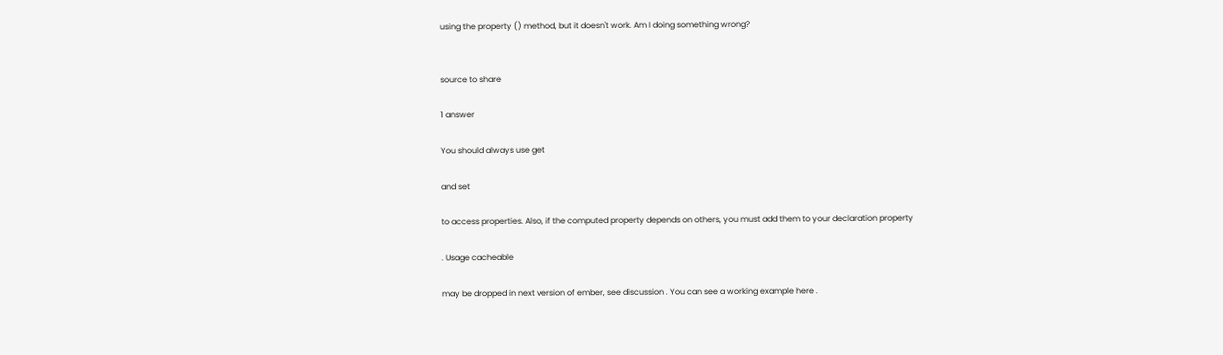using the property () method, but it doesn't work. Am I doing something wrong?


source to share

1 answer

You should always use get

and set

to access properties. Also, if the computed property depends on others, you must add them to your declaration property

. Usage cacheable

may be dropped in next version of ember, see discussion . You can see a working example here .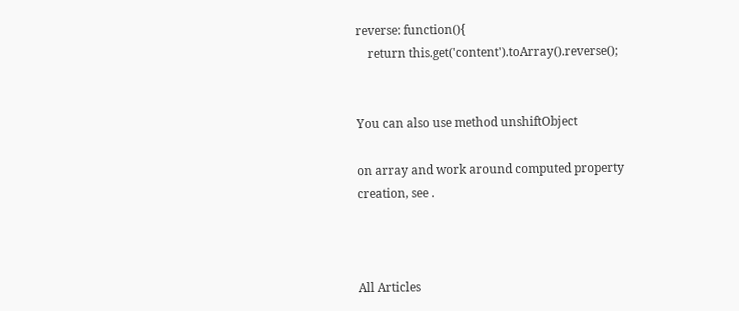reverse: function(){
    return this.get('content').toArray().reverse();


You can also use method unshiftObject

on array and work around computed property creation, see .



All Articles